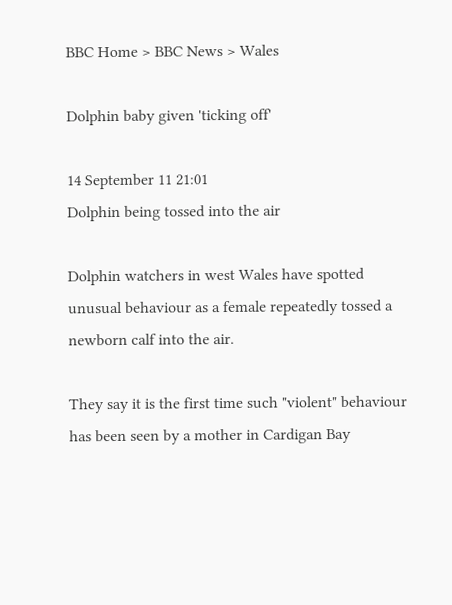BBC Home > BBC News > Wales

Dolphin baby given 'ticking off'

14 September 11 21:01
Dolphin being tossed into the air

Dolphin watchers in west Wales have spotted unusual behaviour as a female repeatedly tossed a newborn calf into the air.

They say it is the first time such "violent" behaviour has been seen by a mother in Cardigan Bay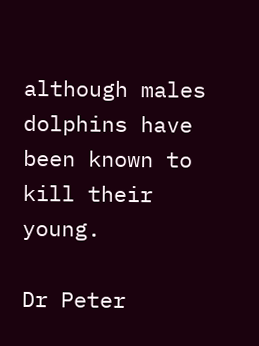although males dolphins have been known to kill their young.

Dr Peter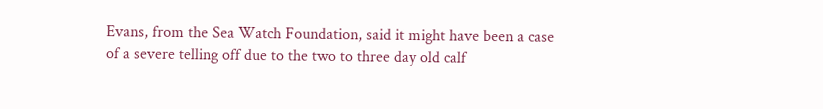Evans, from the Sea Watch Foundation, said it might have been a case of a severe telling off due to the two to three day old calf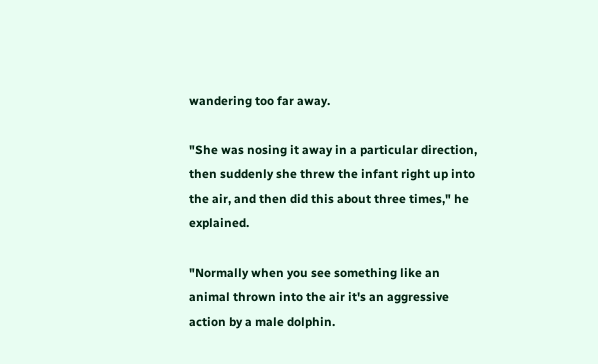wandering too far away.

"She was nosing it away in a particular direction, then suddenly she threw the infant right up into the air, and then did this about three times," he explained.

"Normally when you see something like an animal thrown into the air it's an aggressive action by a male dolphin.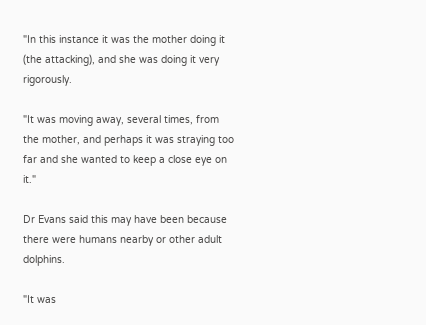"In this instance it was the mother doing it (the attacking), and she was doing it very rigorously.

"It was moving away, several times, from the mother, and perhaps it was straying too far and she wanted to keep a close eye on it."

Dr Evans said this may have been because there were humans nearby or other adult dolphins.

"It was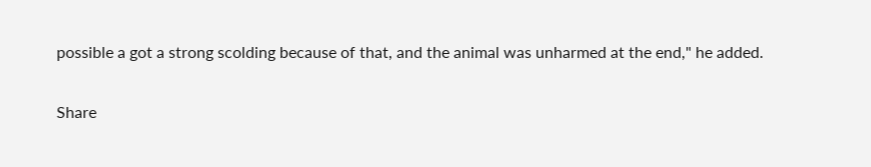possible a got a strong scolding because of that, and the animal was unharmed at the end," he added.

Share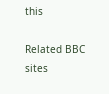this

Related BBC sites